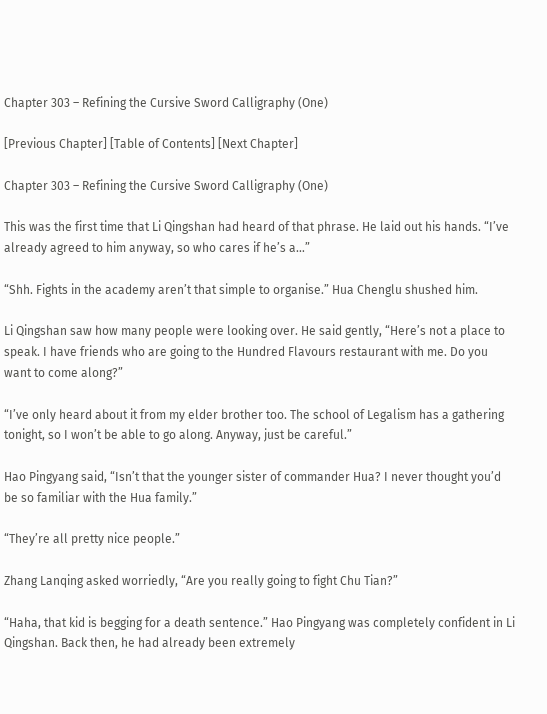Chapter 303 – Refining the Cursive Sword Calligraphy (One)

[Previous Chapter] [Table of Contents] [Next Chapter]

Chapter 303 – Refining the Cursive Sword Calligraphy (One)

This was the first time that Li Qingshan had heard of that phrase. He laid out his hands. “I’ve already agreed to him anyway, so who cares if he’s a…”

“Shh. Fights in the academy aren’t that simple to organise.” Hua Chenglu shushed him.

Li Qingshan saw how many people were looking over. He said gently, “Here’s not a place to speak. I have friends who are going to the Hundred Flavours restaurant with me. Do you want to come along?”

“I’ve only heard about it from my elder brother too. The school of Legalism has a gathering tonight, so I won’t be able to go along. Anyway, just be careful.”

Hao Pingyang said, “Isn’t that the younger sister of commander Hua? I never thought you’d be so familiar with the Hua family.”

“They’re all pretty nice people.”

Zhang Lanqing asked worriedly, “Are you really going to fight Chu Tian?”

“Haha, that kid is begging for a death sentence.” Hao Pingyang was completely confident in Li Qingshan. Back then, he had already been extremely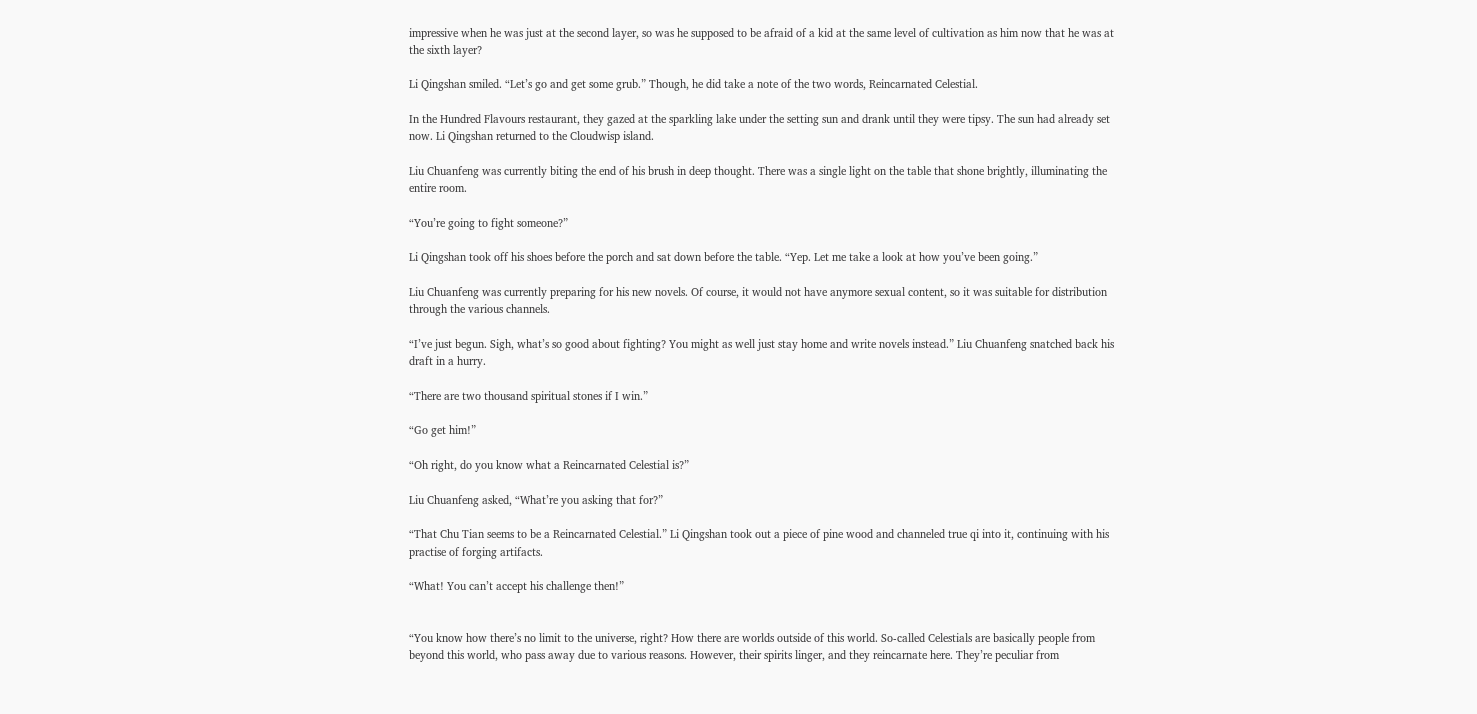impressive when he was just at the second layer, so was he supposed to be afraid of a kid at the same level of cultivation as him now that he was at the sixth layer?

Li Qingshan smiled. “Let’s go and get some grub.” Though, he did take a note of the two words, Reincarnated Celestial.

In the Hundred Flavours restaurant, they gazed at the sparkling lake under the setting sun and drank until they were tipsy. The sun had already set now. Li Qingshan returned to the Cloudwisp island.

Liu Chuanfeng was currently biting the end of his brush in deep thought. There was a single light on the table that shone brightly, illuminating the entire room.

“You’re going to fight someone?”

Li Qingshan took off his shoes before the porch and sat down before the table. “Yep. Let me take a look at how you’ve been going.”

Liu Chuanfeng was currently preparing for his new novels. Of course, it would not have anymore sexual content, so it was suitable for distribution through the various channels.

“I’ve just begun. Sigh, what’s so good about fighting? You might as well just stay home and write novels instead.” Liu Chuanfeng snatched back his draft in a hurry.

“There are two thousand spiritual stones if I win.”

“Go get him!”

“Oh right, do you know what a Reincarnated Celestial is?”

Liu Chuanfeng asked, “What’re you asking that for?”

“That Chu Tian seems to be a Reincarnated Celestial.” Li Qingshan took out a piece of pine wood and channeled true qi into it, continuing with his practise of forging artifacts.

“What! You can’t accept his challenge then!”


“You know how there’s no limit to the universe, right? How there are worlds outside of this world. So-called Celestials are basically people from beyond this world, who pass away due to various reasons. However, their spirits linger, and they reincarnate here. They’re peculiar from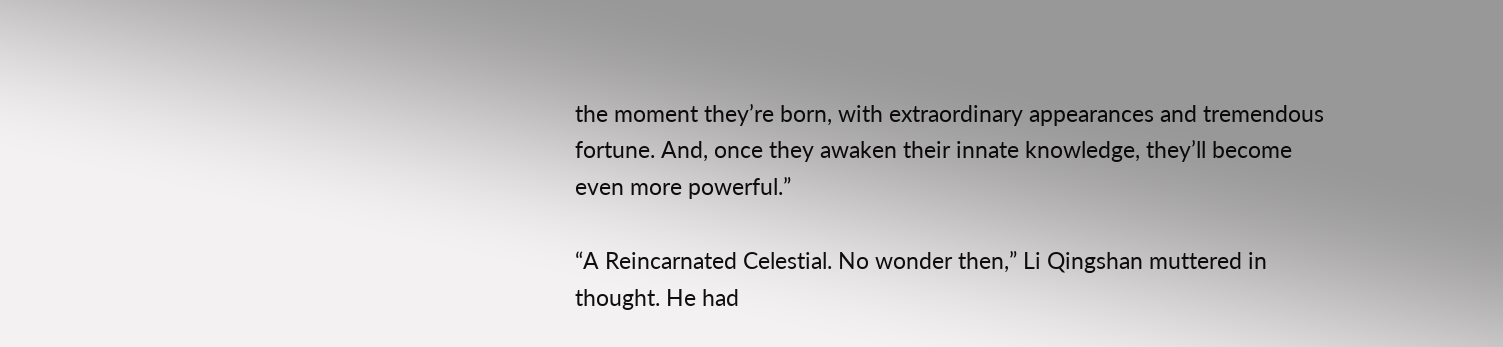the moment they’re born, with extraordinary appearances and tremendous fortune. And, once they awaken their innate knowledge, they’ll become even more powerful.”

“A Reincarnated Celestial. No wonder then,” Li Qingshan muttered in thought. He had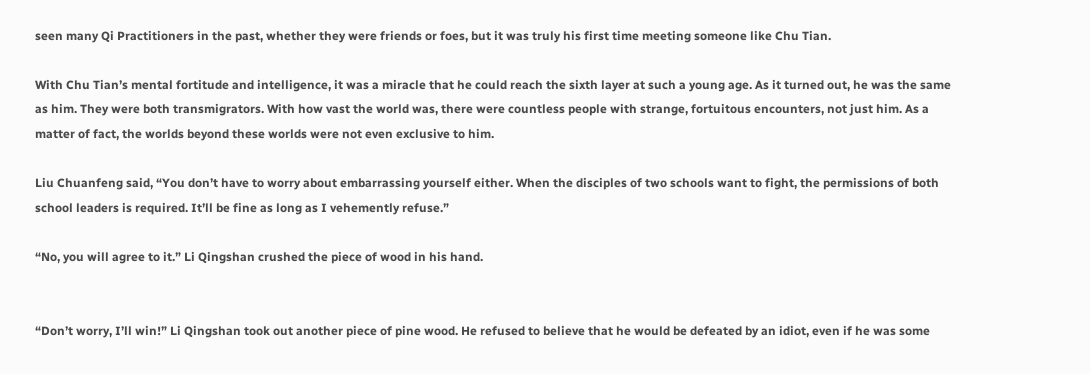seen many Qi Practitioners in the past, whether they were friends or foes, but it was truly his first time meeting someone like Chu Tian.

With Chu Tian’s mental fortitude and intelligence, it was a miracle that he could reach the sixth layer at such a young age. As it turned out, he was the same as him. They were both transmigrators. With how vast the world was, there were countless people with strange, fortuitous encounters, not just him. As a matter of fact, the worlds beyond these worlds were not even exclusive to him.

Liu Chuanfeng said, “You don’t have to worry about embarrassing yourself either. When the disciples of two schools want to fight, the permissions of both school leaders is required. It’ll be fine as long as I vehemently refuse.”

“No, you will agree to it.” Li Qingshan crushed the piece of wood in his hand.


“Don’t worry, I’ll win!” Li Qingshan took out another piece of pine wood. He refused to believe that he would be defeated by an idiot, even if he was some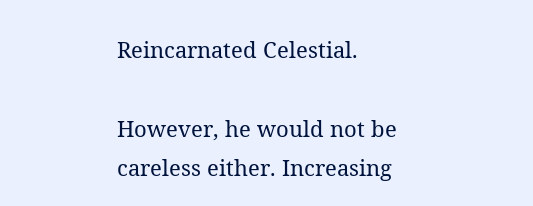Reincarnated Celestial.

However, he would not be careless either. Increasing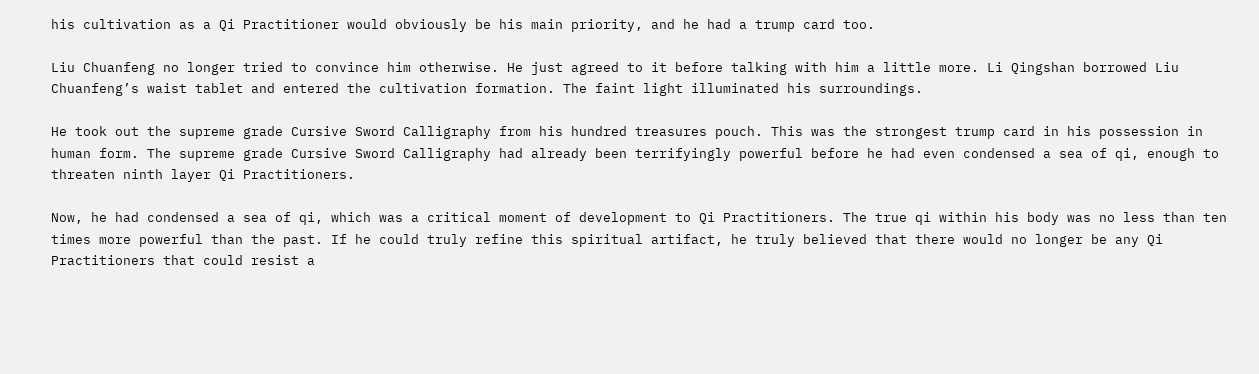his cultivation as a Qi Practitioner would obviously be his main priority, and he had a trump card too.

Liu Chuanfeng no longer tried to convince him otherwise. He just agreed to it before talking with him a little more. Li Qingshan borrowed Liu Chuanfeng’s waist tablet and entered the cultivation formation. The faint light illuminated his surroundings.

He took out the supreme grade Cursive Sword Calligraphy from his hundred treasures pouch. This was the strongest trump card in his possession in human form. The supreme grade Cursive Sword Calligraphy had already been terrifyingly powerful before he had even condensed a sea of qi, enough to threaten ninth layer Qi Practitioners.

Now, he had condensed a sea of qi, which was a critical moment of development to Qi Practitioners. The true qi within his body was no less than ten times more powerful than the past. If he could truly refine this spiritual artifact, he truly believed that there would no longer be any Qi Practitioners that could resist a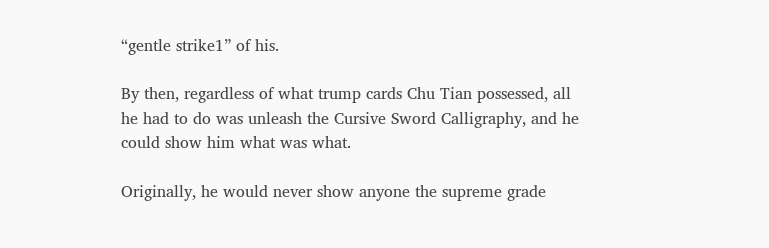“gentle strike1” of his.

By then, regardless of what trump cards Chu Tian possessed, all he had to do was unleash the Cursive Sword Calligraphy, and he could show him what was what.

Originally, he would never show anyone the supreme grade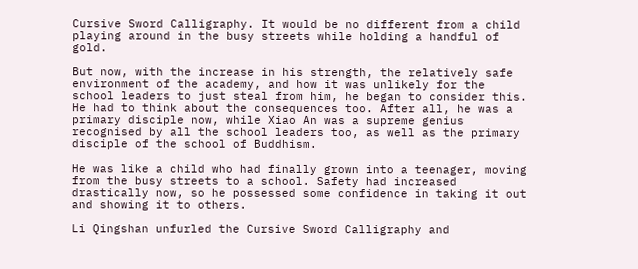Cursive Sword Calligraphy. It would be no different from a child playing around in the busy streets while holding a handful of gold.

But now, with the increase in his strength, the relatively safe environment of the academy, and how it was unlikely for the school leaders to just steal from him, he began to consider this. He had to think about the consequences too. After all, he was a primary disciple now, while Xiao An was a supreme genius recognised by all the school leaders too, as well as the primary disciple of the school of Buddhism.

He was like a child who had finally grown into a teenager, moving from the busy streets to a school. Safety had increased drastically now, so he possessed some confidence in taking it out and showing it to others.

Li Qingshan unfurled the Cursive Sword Calligraphy and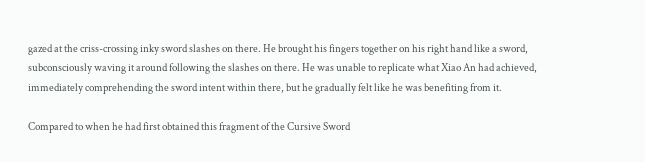gazed at the criss-crossing inky sword slashes on there. He brought his fingers together on his right hand like a sword, subconsciously waving it around following the slashes on there. He was unable to replicate what Xiao An had achieved, immediately comprehending the sword intent within there, but he gradually felt like he was benefiting from it.

Compared to when he had first obtained this fragment of the Cursive Sword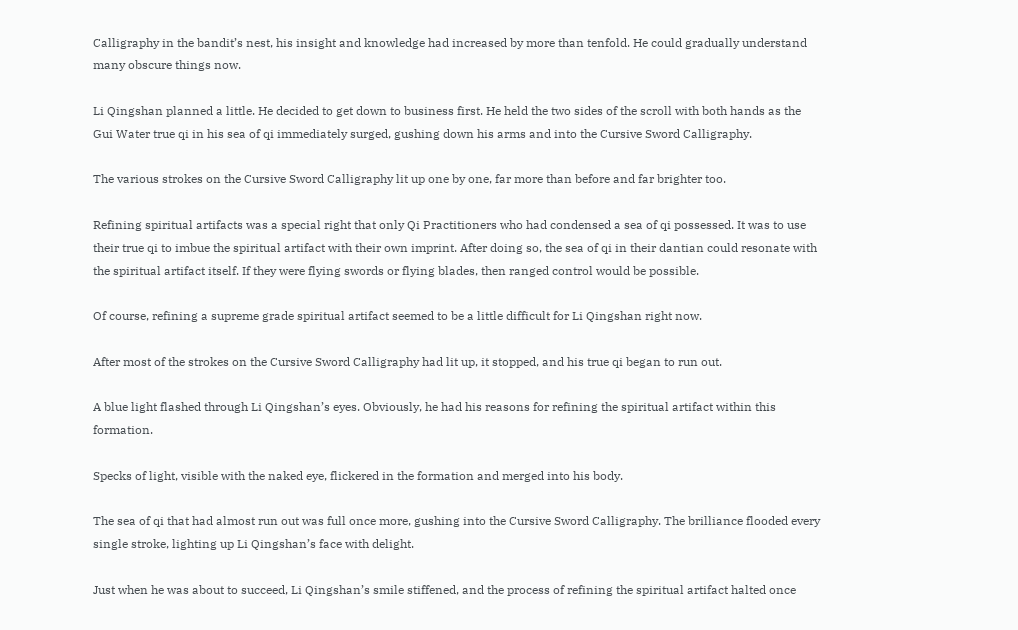Calligraphy in the bandit’s nest, his insight and knowledge had increased by more than tenfold. He could gradually understand many obscure things now.

Li Qingshan planned a little. He decided to get down to business first. He held the two sides of the scroll with both hands as the Gui Water true qi in his sea of qi immediately surged, gushing down his arms and into the Cursive Sword Calligraphy.

The various strokes on the Cursive Sword Calligraphy lit up one by one, far more than before and far brighter too.

Refining spiritual artifacts was a special right that only Qi Practitioners who had condensed a sea of qi possessed. It was to use their true qi to imbue the spiritual artifact with their own imprint. After doing so, the sea of qi in their dantian could resonate with the spiritual artifact itself. If they were flying swords or flying blades, then ranged control would be possible.

Of course, refining a supreme grade spiritual artifact seemed to be a little difficult for Li Qingshan right now.

After most of the strokes on the Cursive Sword Calligraphy had lit up, it stopped, and his true qi began to run out.

A blue light flashed through Li Qingshan’s eyes. Obviously, he had his reasons for refining the spiritual artifact within this formation.

Specks of light, visible with the naked eye, flickered in the formation and merged into his body.

The sea of qi that had almost run out was full once more, gushing into the Cursive Sword Calligraphy. The brilliance flooded every single stroke, lighting up Li Qingshan’s face with delight.

Just when he was about to succeed, Li Qingshan’s smile stiffened, and the process of refining the spiritual artifact halted once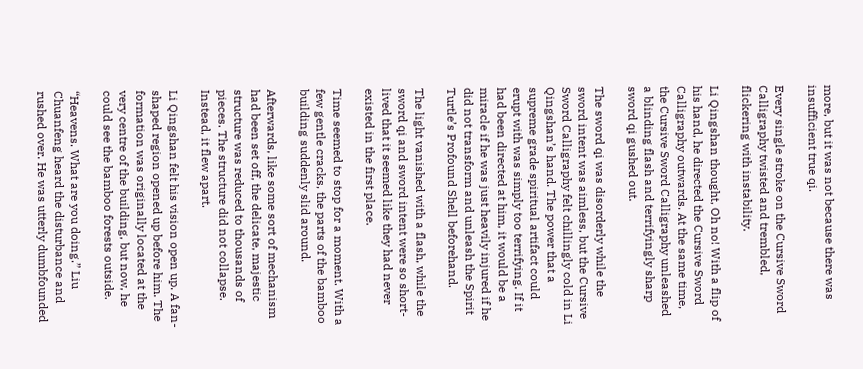more, but it was not because there was insufficient true qi.

Every single stroke on the Cursive Sword Calligraphy twisted and trembled, flickering with instability.

Li Qingshan thought, Oh no! With a flip of his hand, he directed the Cursive Sword Calligraphy outwards. At the same time, the Cursive Sword Calligraphy unleashed a blinding flash and terrifyingly sharp sword qi gushed out.

The sword qi was disorderly while the sword intent was aimless, but the Cursive Sword Calligraphy felt chillingly cold in Li Qingshan’s hand. The power that a supreme grade spiritual artifact could erupt with was simply too terrifying. If it had been directed at him, it would be a miracle if he was just heavily injured if he did not transform and unleash the Spirit Turtle’s Profound Shell beforehand.

The light vanished with a flash, while the sword qi and sword intent were so short-lived that it seemed like they had never existed in the first place.

Time seemed to stop for a moment. With a few gentle cracks, the parts of the bamboo building suddenly slid around.

Afterwards, like some sort of mechanism had been set off, the delicate, majestic structure was reduced to thousands of pieces. The structure did not collapse. Instead, it flew apart.

Li Qingshan felt his vision open up. A fan-shaped region opened up before him. The formation was originally located at the very centre of the building, but now, he could see the bamboo forests outside.

“Heavens. What are you doing.” Liu Chuanfeng heard the disturbance and rushed over. He was utterly dumbfounded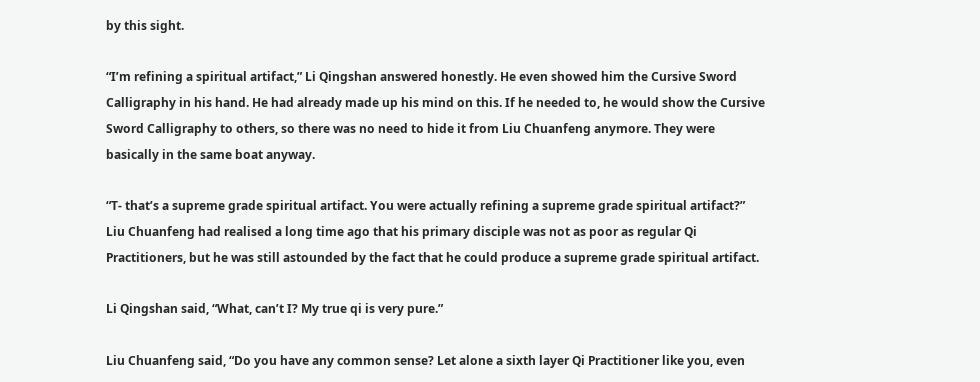by this sight.

“I’m refining a spiritual artifact,” Li Qingshan answered honestly. He even showed him the Cursive Sword Calligraphy in his hand. He had already made up his mind on this. If he needed to, he would show the Cursive Sword Calligraphy to others, so there was no need to hide it from Liu Chuanfeng anymore. They were basically in the same boat anyway.

“T- that’s a supreme grade spiritual artifact. You were actually refining a supreme grade spiritual artifact?” Liu Chuanfeng had realised a long time ago that his primary disciple was not as poor as regular Qi Practitioners, but he was still astounded by the fact that he could produce a supreme grade spiritual artifact.

Li Qingshan said, “What, can’t I? My true qi is very pure.”

Liu Chuanfeng said, “Do you have any common sense? Let alone a sixth layer Qi Practitioner like you, even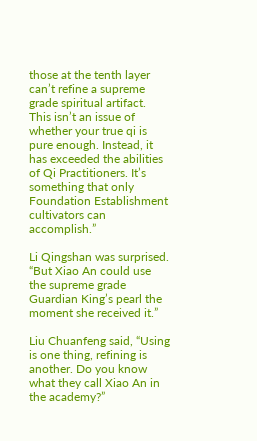those at the tenth layer can’t refine a supreme grade spiritual artifact. This isn’t an issue of whether your true qi is pure enough. Instead, it has exceeded the abilities of Qi Practitioners. It’s something that only Foundation Establishment cultivators can accomplish.”

Li Qingshan was surprised. “But Xiao An could use the supreme grade Guardian King’s pearl the moment she received it.”

Liu Chuanfeng said, “Using is one thing, refining is another. Do you know what they call Xiao An in the academy?”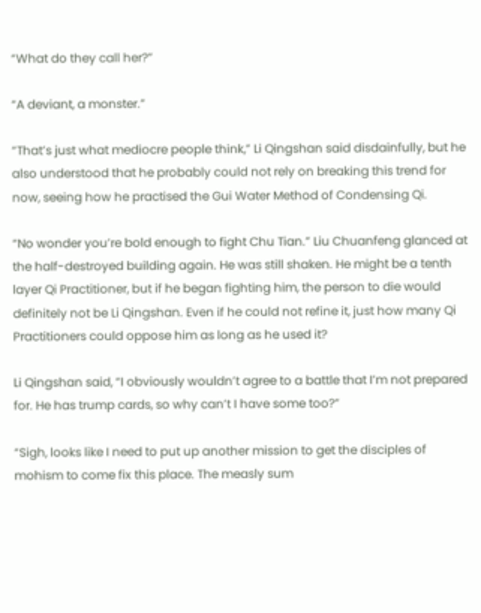“What do they call her?”

“A deviant, a monster.”

“That’s just what mediocre people think,” Li Qingshan said disdainfully, but he also understood that he probably could not rely on breaking this trend for now, seeing how he practised the Gui Water Method of Condensing Qi.

“No wonder you’re bold enough to fight Chu Tian.” Liu Chuanfeng glanced at the half-destroyed building again. He was still shaken. He might be a tenth layer Qi Practitioner, but if he began fighting him, the person to die would definitely not be Li Qingshan. Even if he could not refine it, just how many Qi Practitioners could oppose him as long as he used it?

Li Qingshan said, “I obviously wouldn’t agree to a battle that I’m not prepared for. He has trump cards, so why can’t I have some too?”

“Sigh, looks like I need to put up another mission to get the disciples of mohism to come fix this place. The measly sum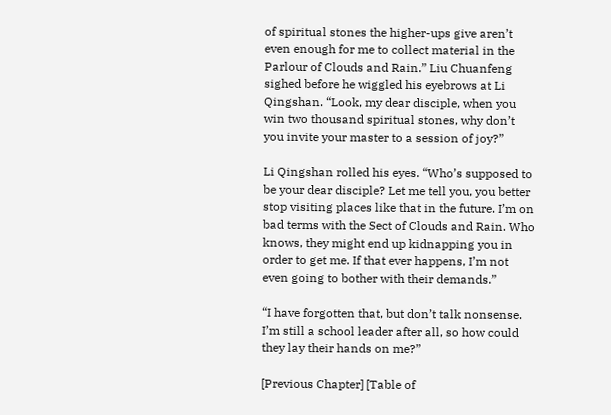of spiritual stones the higher-ups give aren’t even enough for me to collect material in the Parlour of Clouds and Rain.” Liu Chuanfeng sighed before he wiggled his eyebrows at Li Qingshan. “Look, my dear disciple, when you win two thousand spiritual stones, why don’t you invite your master to a session of joy?”

Li Qingshan rolled his eyes. “Who’s supposed to be your dear disciple? Let me tell you, you better stop visiting places like that in the future. I’m on bad terms with the Sect of Clouds and Rain. Who knows, they might end up kidnapping you in order to get me. If that ever happens, I’m not even going to bother with their demands.”

“I have forgotten that, but don’t talk nonsense. I’m still a school leader after all, so how could they lay their hands on me?”

[Previous Chapter] [Table of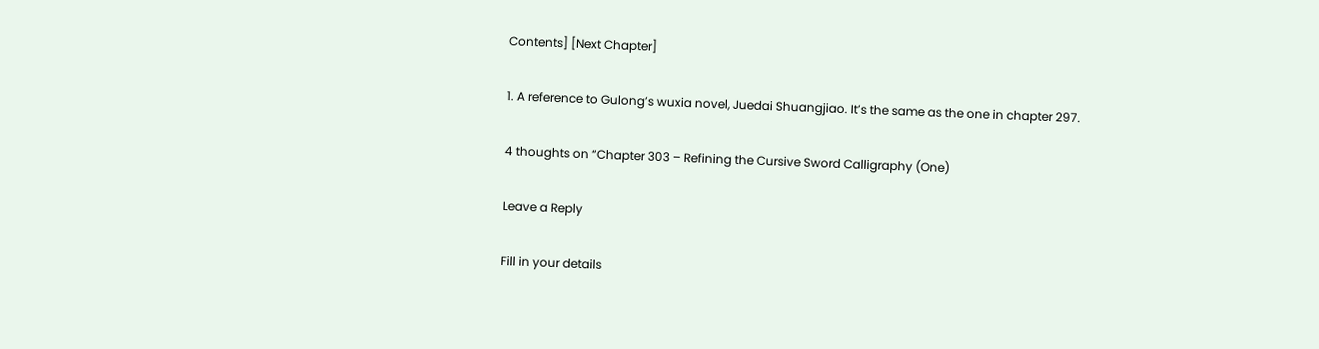Contents] [Next Chapter]

1. A reference to Gulong’s wuxia novel, Juedai Shuangjiao. It’s the same as the one in chapter 297.

4 thoughts on “Chapter 303 – Refining the Cursive Sword Calligraphy (One)

Leave a Reply

Fill in your details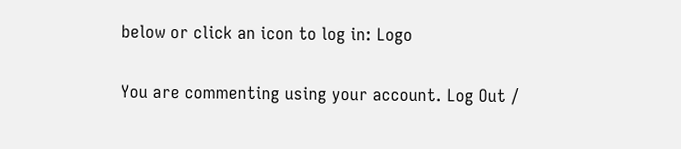below or click an icon to log in: Logo

You are commenting using your account. Log Out /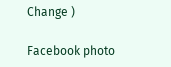Change )

Facebook photo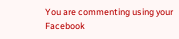You are commenting using your Facebook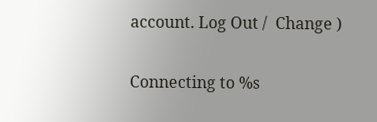account. Log Out /  Change )

Connecting to %s